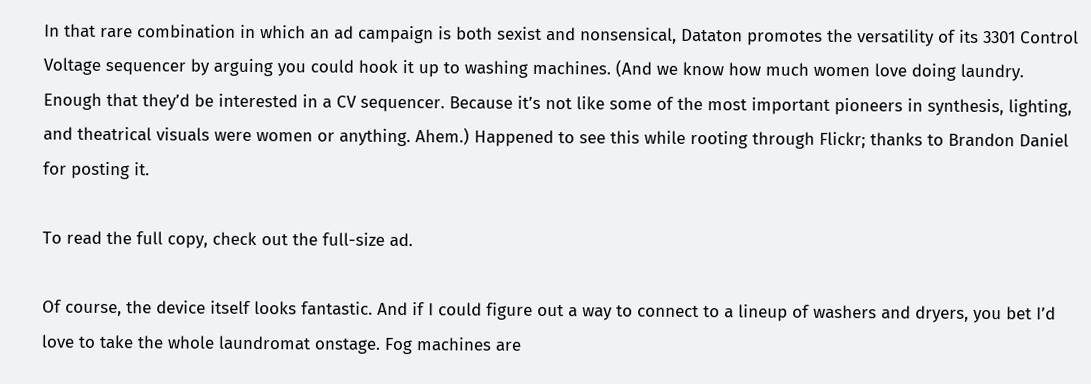In that rare combination in which an ad campaign is both sexist and nonsensical, Dataton promotes the versatility of its 3301 Control Voltage sequencer by arguing you could hook it up to washing machines. (And we know how much women love doing laundry. Enough that they’d be interested in a CV sequencer. Because it’s not like some of the most important pioneers in synthesis, lighting, and theatrical visuals were women or anything. Ahem.) Happened to see this while rooting through Flickr; thanks to Brandon Daniel for posting it.

To read the full copy, check out the full-size ad.

Of course, the device itself looks fantastic. And if I could figure out a way to connect to a lineup of washers and dryers, you bet I’d love to take the whole laundromat onstage. Fog machines are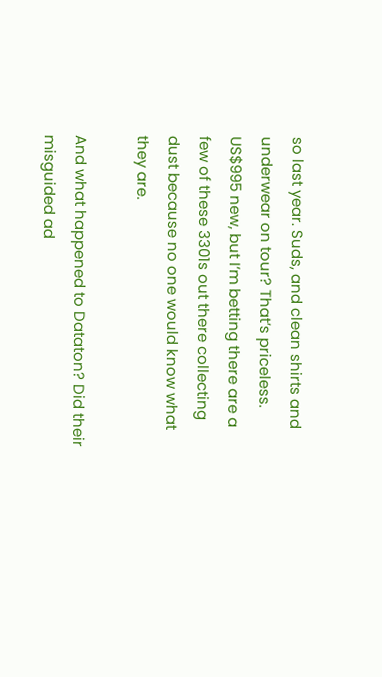so last year. Suds, and clean shirts and underwear on tour? That’s priceless. US$995 new, but I’m betting there are a few of these 3301s out there collecting dust because no one would know what they are.

And what happened to Dataton? Did their misguided ad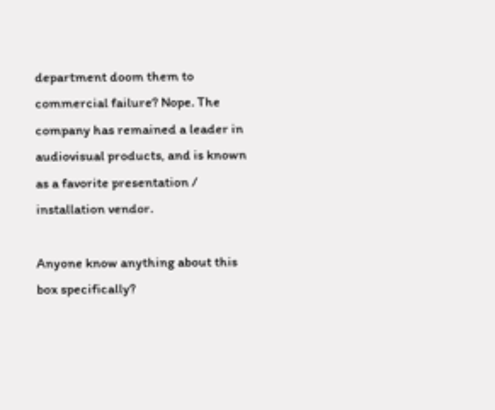department doom them to commercial failure? Nope. The company has remained a leader in audiovisual products, and is known as a favorite presentation / installation vendor.

Anyone know anything about this box specifically?